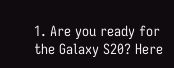1. Are you ready for the Galaxy S20? Here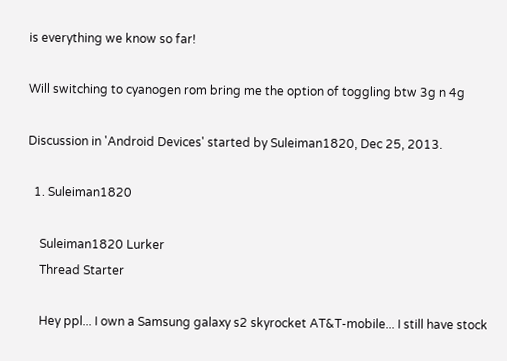is everything we know so far!

Will switching to cyanogen rom bring me the option of toggling btw 3g n 4g

Discussion in 'Android Devices' started by Suleiman1820, Dec 25, 2013.

  1. Suleiman1820

    Suleiman1820 Lurker
    Thread Starter

    Hey ppl... I own a Samsung galaxy s2 skyrocket AT&T-mobile... I still have stock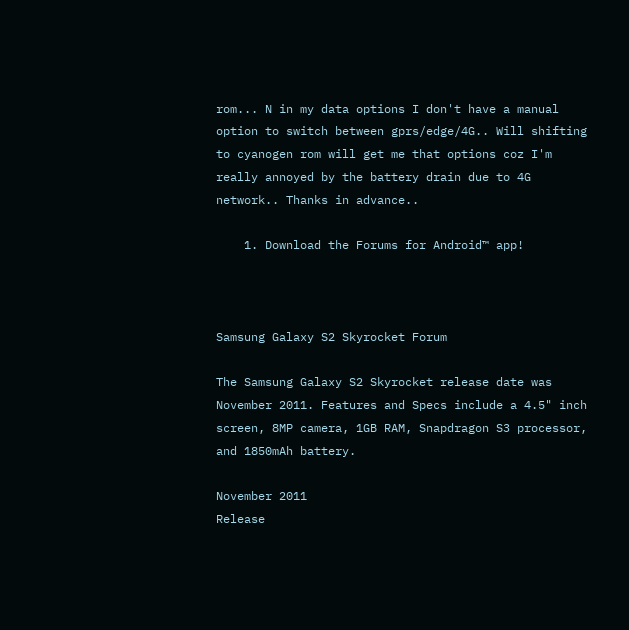rom... N in my data options I don't have a manual option to switch between gprs/edge/4G.. Will shifting to cyanogen rom will get me that options coz I'm really annoyed by the battery drain due to 4G network.. Thanks in advance..

    1. Download the Forums for Android™ app!



Samsung Galaxy S2 Skyrocket Forum

The Samsung Galaxy S2 Skyrocket release date was November 2011. Features and Specs include a 4.5" inch screen, 8MP camera, 1GB RAM, Snapdragon S3 processor, and 1850mAh battery.

November 2011
Release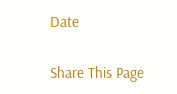Date

Share This Page